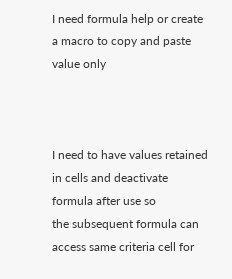I need formula help or create a macro to copy and paste value only



I need to have values retained in cells and deactivate formula after use so
the subsequent formula can access same criteria cell for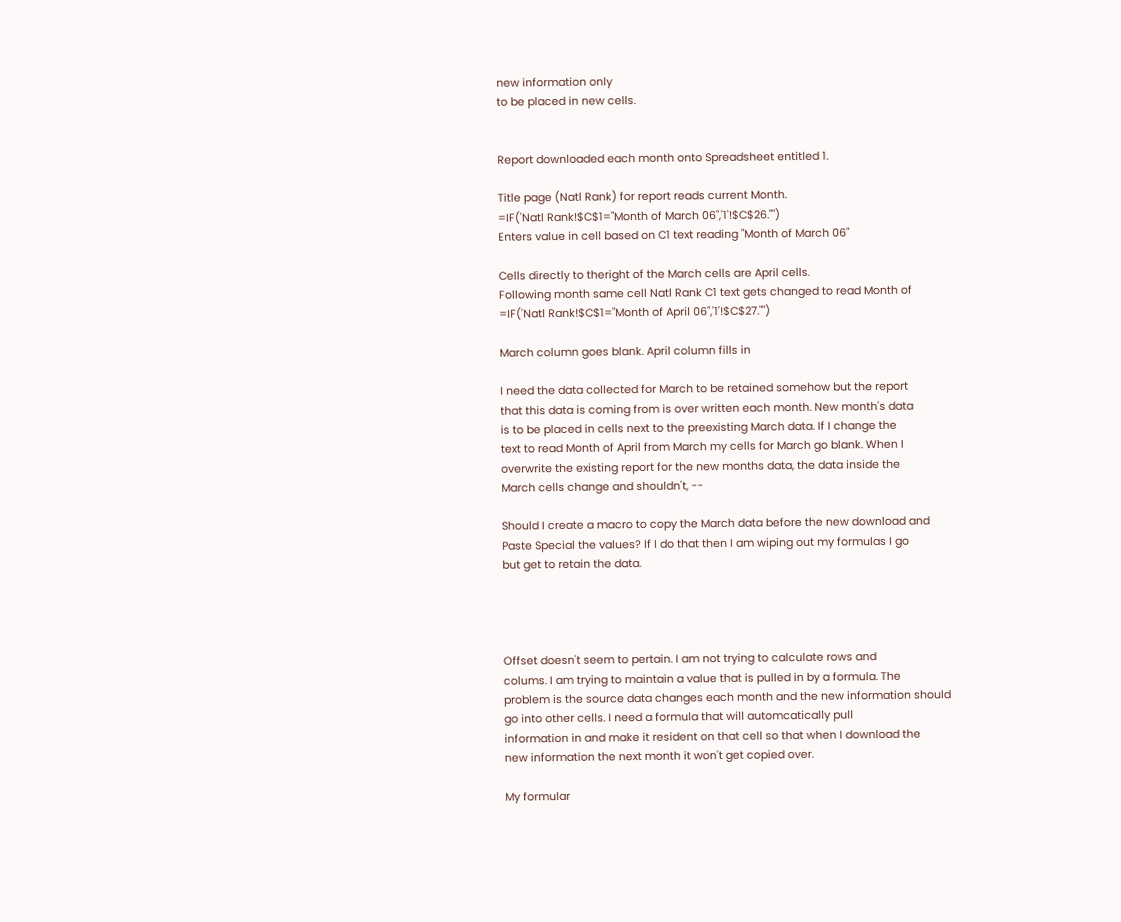new information only
to be placed in new cells.


Report downloaded each month onto Spreadsheet entitled 1.

Title page (Natl Rank) for report reads current Month.
=IF('Natl Rank!$C$1="Month of March 06",'1'!$C$26."")
Enters value in cell based on C1 text reading "Month of March 06"

Cells directly to theright of the March cells are April cells.
Following month same cell Natl Rank C1 text gets changed to read Month of
=IF('Natl Rank!$C$1="Month of April 06",'1'!$C$27."")

March column goes blank. April column fills in

I need the data collected for March to be retained somehow but the report
that this data is coming from is over written each month. New month's data
is to be placed in cells next to the preexisting March data. If I change the
text to read Month of April from March my cells for March go blank. When I
overwrite the existing report for the new months data, the data inside the
March cells change and shouldn't, --

Should I create a macro to copy the March data before the new download and
Paste Special the values? If I do that then I am wiping out my formulas I go
but get to retain the data.




Offset doesn't seem to pertain. I am not trying to calculate rows and
colums. I am trying to maintain a value that is pulled in by a formula. The
problem is the source data changes each month and the new information should
go into other cells. I need a formula that will automcatically pull
information in and make it resident on that cell so that when I download the
new information the next month it won't get copied over.

My formular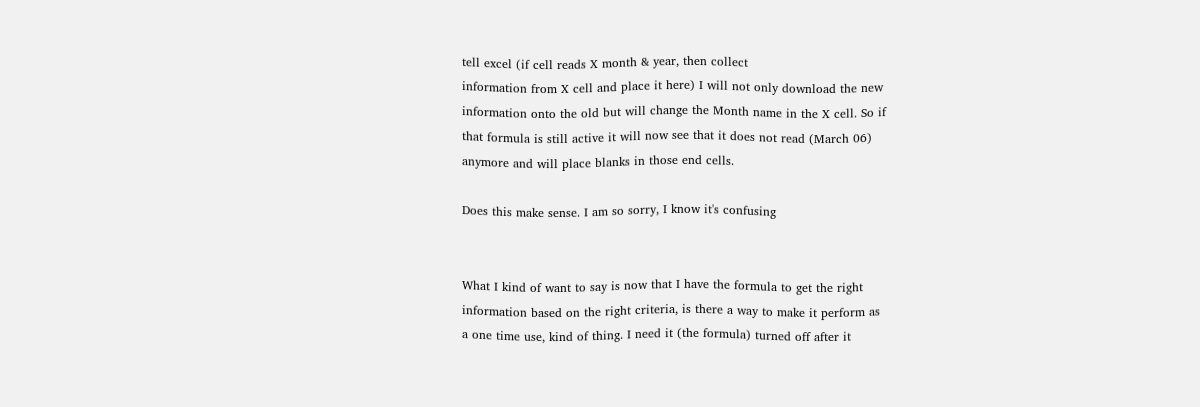tell excel (if cell reads X month & year, then collect
information from X cell and place it here) I will not only download the new
information onto the old but will change the Month name in the X cell. So if
that formula is still active it will now see that it does not read (March 06)
anymore and will place blanks in those end cells.

Does this make sense. I am so sorry, I know it's confusing


What I kind of want to say is now that I have the formula to get the right
information based on the right criteria, is there a way to make it perform as
a one time use, kind of thing. I need it (the formula) turned off after it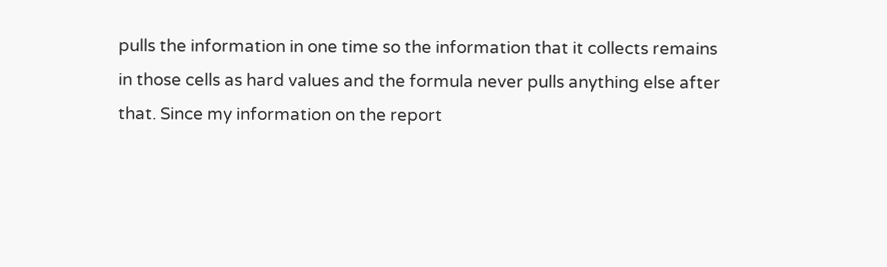pulls the information in one time so the information that it collects remains
in those cells as hard values and the formula never pulls anything else after
that. Since my information on the report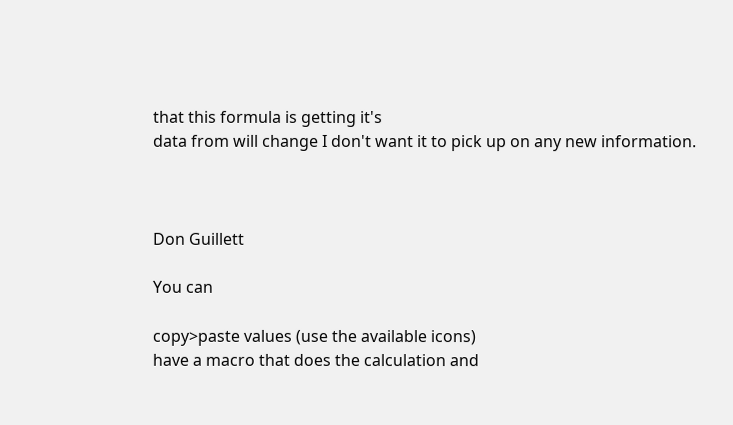that this formula is getting it's
data from will change I don't want it to pick up on any new information.



Don Guillett

You can

copy>paste values (use the available icons)
have a macro that does the calculation and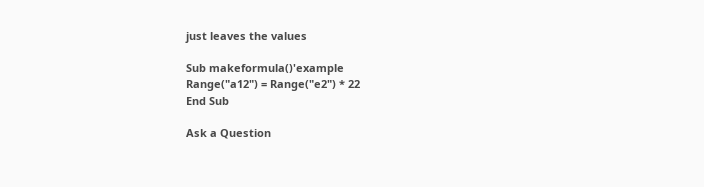just leaves the values

Sub makeformula()'example
Range("a12") = Range("e2") * 22
End Sub

Ask a Question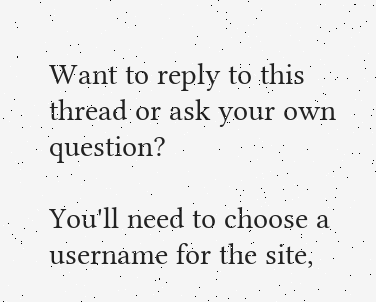Want to reply to this thread or ask your own question?

You'll need to choose a username for the site,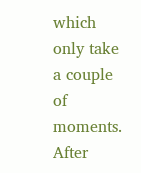which only take a couple of moments. After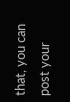that, you can post your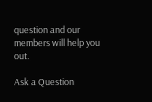question and our members will help you out.

Ask a Question